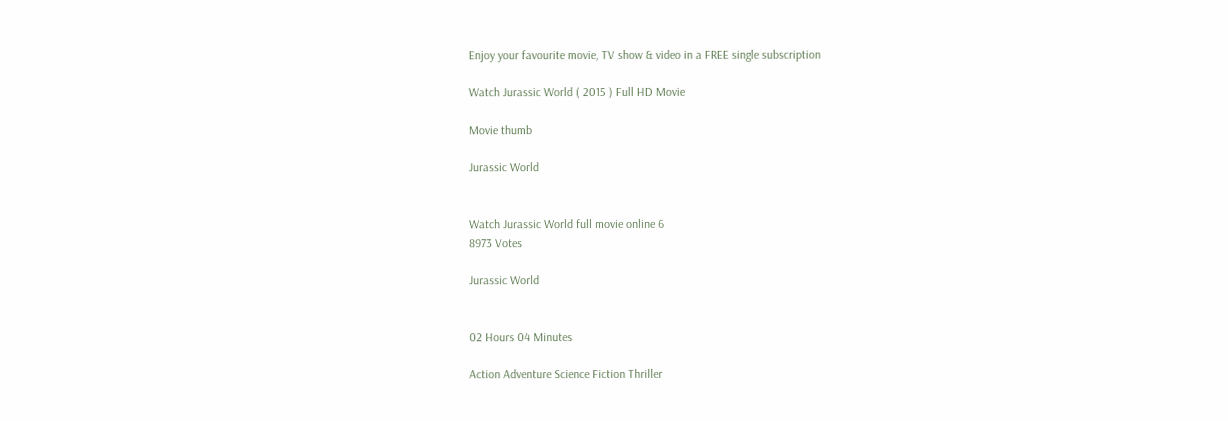Enjoy your favourite movie, TV show & video in a FREE single subscription

Watch Jurassic World ( 2015 ) Full HD Movie

Movie thumb

Jurassic World


Watch Jurassic World full movie online 6
8973 Votes

Jurassic World


02 Hours 04 Minutes

Action Adventure Science Fiction Thriller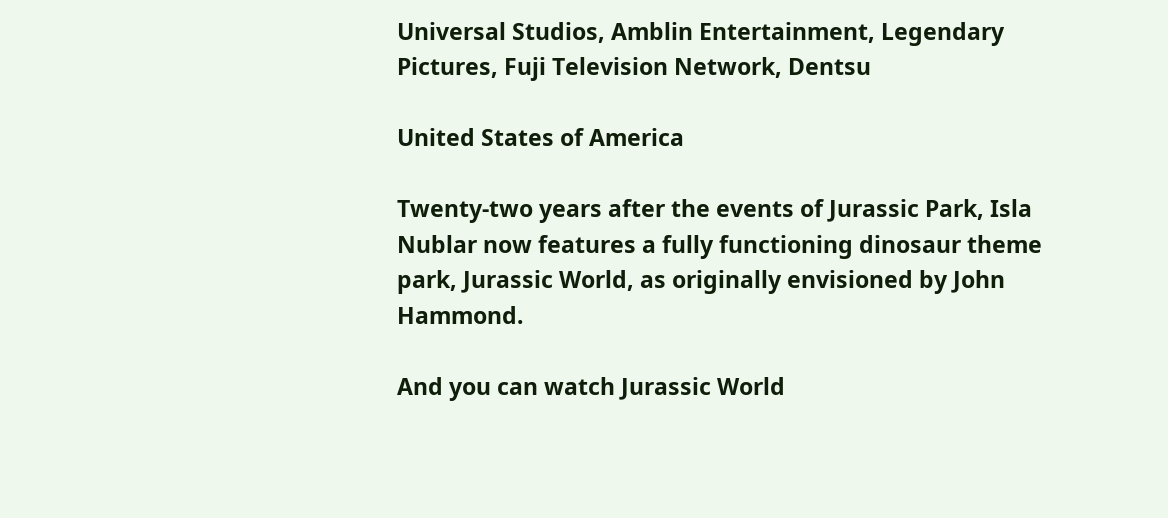Universal Studios, Amblin Entertainment, Legendary Pictures, Fuji Television Network, Dentsu

United States of America

Twenty-two years after the events of Jurassic Park, Isla Nublar now features a fully functioning dinosaur theme park, Jurassic World, as originally envisioned by John Hammond.

And you can watch Jurassic World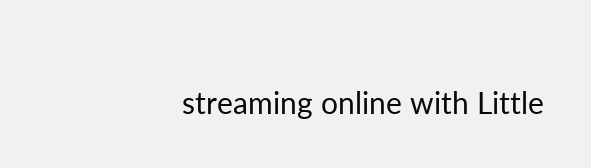streaming online with Little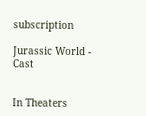subscription

Jurassic World - Cast


In Theaters